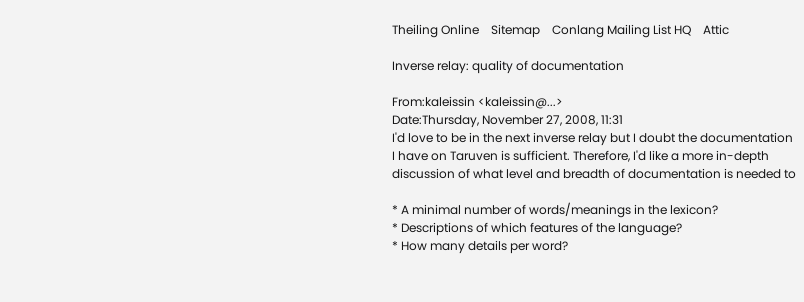Theiling Online    Sitemap    Conlang Mailing List HQ    Attic

Inverse relay: quality of documentation

From:kaleissin <kaleissin@...>
Date:Thursday, November 27, 2008, 11:31
I'd love to be in the next inverse relay but I doubt the documentation
I have on Taruven is sufficient. Therefore, I'd like a more in-depth
discussion of what level and breadth of documentation is needed to

* A minimal number of words/meanings in the lexicon?
* Descriptions of which features of the language?
* How many details per word?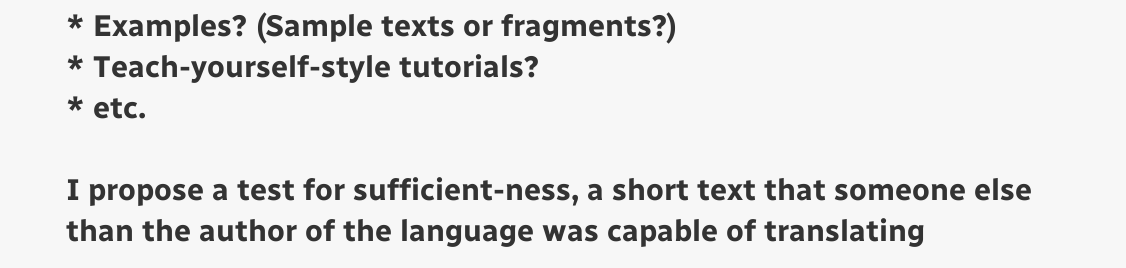* Examples? (Sample texts or fragments?)
* Teach-yourself-style tutorials?
* etc.

I propose a test for sufficient-ness, a short text that someone else
than the author of the language was capable of translating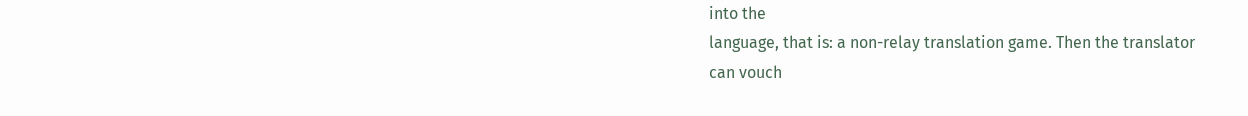into the
language, that is: a non-relay translation game. Then the translator
can vouch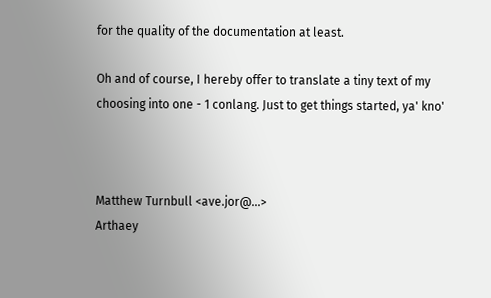for the quality of the documentation at least.

Oh and of course, I hereby offer to translate a tiny text of my
choosing into one - 1 conlang. Just to get things started, ya' kno'



Matthew Turnbull <ave.jor@...>
Arthaey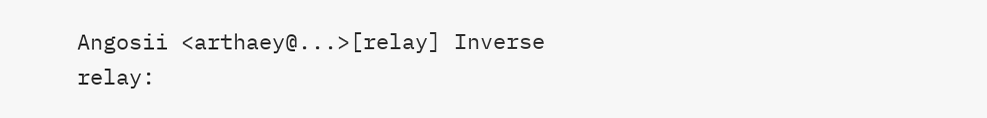Angosii <arthaey@...>[relay] Inverse relay: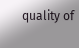quality of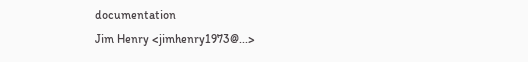documentation
Jim Henry <jimhenry1973@...>